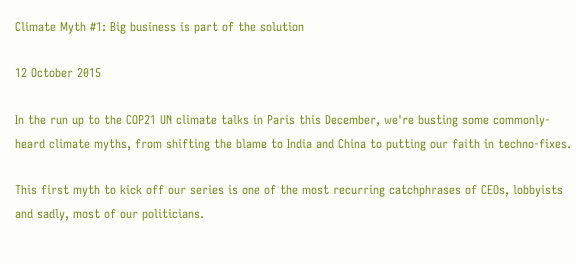Climate Myth #1: Big business is part of the solution

12 October 2015

In the run up to the COP21 UN climate talks in Paris this December, we're busting some commonly-heard climate myths, from shifting the blame to India and China to putting our faith in techno-fixes.

This first myth to kick off our series is one of the most recurring catchphrases of CEOs, lobbyists and sadly, most of our politicians.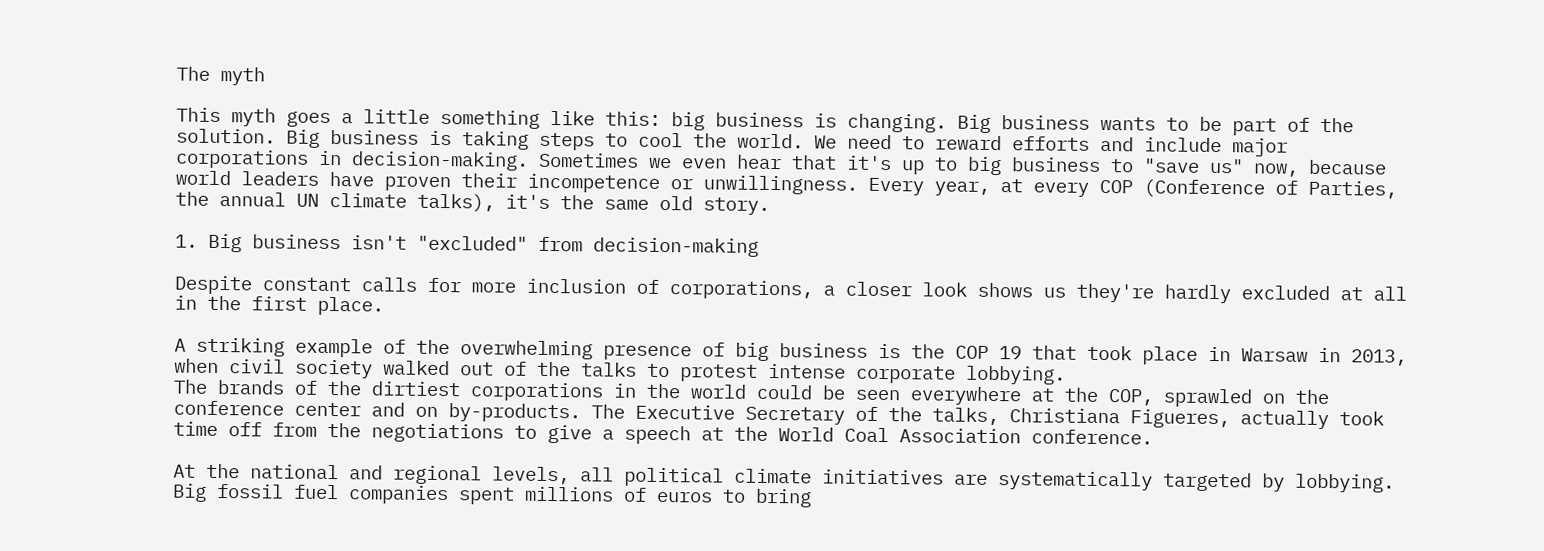The myth

This myth goes a little something like this: big business is changing. Big business wants to be part of the solution. Big business is taking steps to cool the world. We need to reward efforts and include major corporations in decision-making. Sometimes we even hear that it's up to big business to "save us" now, because world leaders have proven their incompetence or unwillingness. Every year, at every COP (Conference of Parties, the annual UN climate talks), it's the same old story.

1. Big business isn't "excluded" from decision-making

Despite constant calls for more inclusion of corporations, a closer look shows us they're hardly excluded at all in the first place.

A striking example of the overwhelming presence of big business is the COP 19 that took place in Warsaw in 2013, when civil society walked out of the talks to protest intense corporate lobbying.
The brands of the dirtiest corporations in the world could be seen everywhere at the COP, sprawled on the conference center and on by-products. The Executive Secretary of the talks, Christiana Figueres, actually took time off from the negotiations to give a speech at the World Coal Association conference.

At the national and regional levels, all political climate initiatives are systematically targeted by lobbying. Big fossil fuel companies spent millions of euros to bring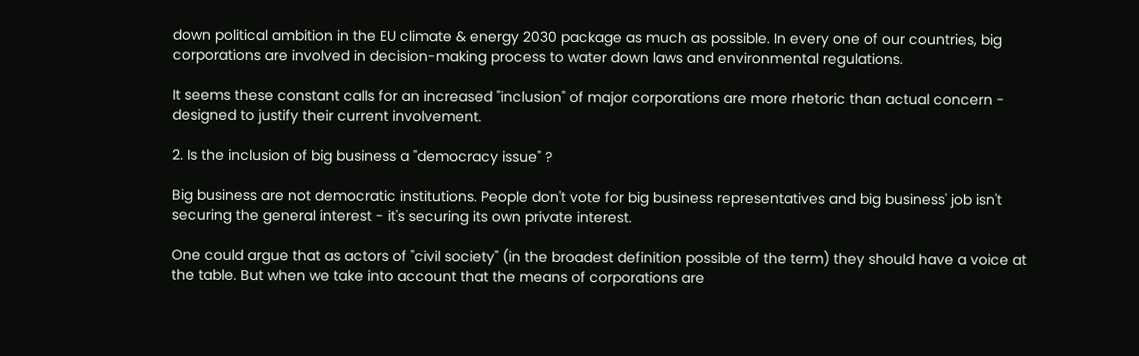down political ambition in the EU climate & energy 2030 package as much as possible. In every one of our countries, big corporations are involved in decision-making process to water down laws and environmental regulations.

It seems these constant calls for an increased "inclusion" of major corporations are more rhetoric than actual concern - designed to justify their current involvement.

2. Is the inclusion of big business a "democracy issue" ?

Big business are not democratic institutions. People don't vote for big business representatives and big business' job isn't securing the general interest - it's securing its own private interest.

One could argue that as actors of "civil society" (in the broadest definition possible of the term) they should have a voice at the table. But when we take into account that the means of corporations are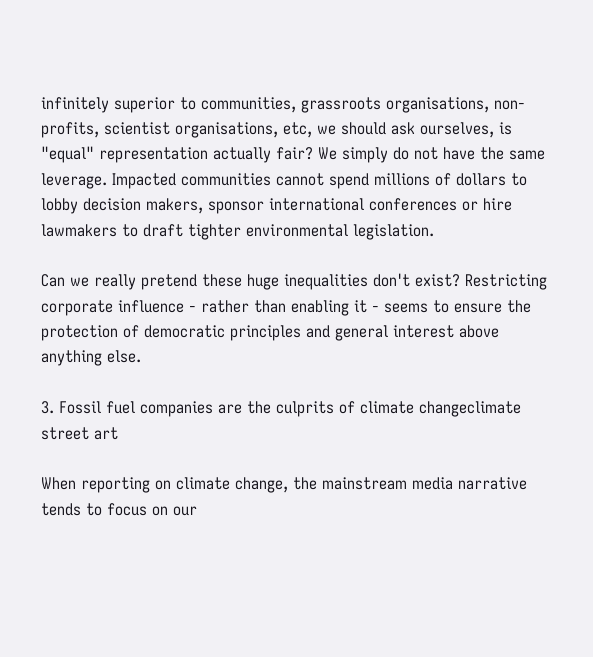infinitely superior to communities, grassroots organisations, non-profits, scientist organisations, etc, we should ask ourselves, is "equal" representation actually fair? We simply do not have the same leverage. Impacted communities cannot spend millions of dollars to lobby decision makers, sponsor international conferences or hire lawmakers to draft tighter environmental legislation.

Can we really pretend these huge inequalities don't exist? Restricting corporate influence - rather than enabling it - seems to ensure the protection of democratic principles and general interest above anything else.

3. Fossil fuel companies are the culprits of climate changeclimate street art

When reporting on climate change, the mainstream media narrative tends to focus on our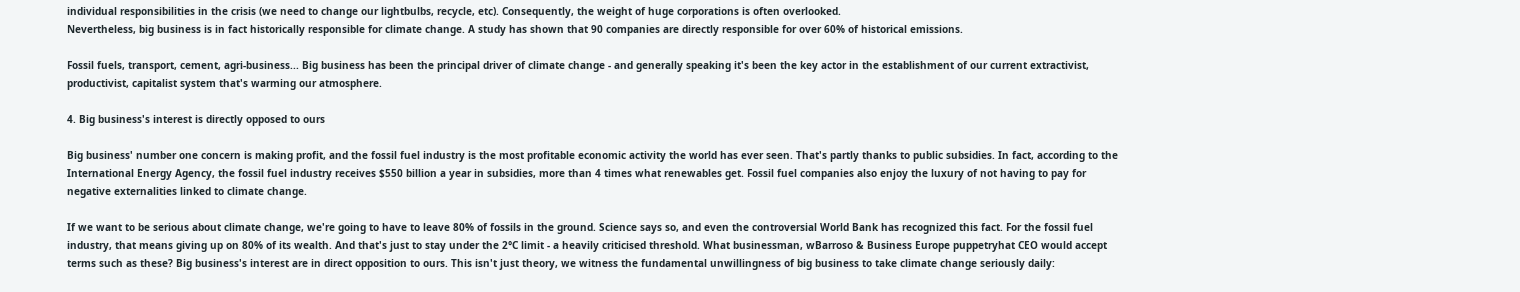individual responsibilities in the crisis (we need to change our lightbulbs, recycle, etc). Consequently, the weight of huge corporations is often overlooked.
Nevertheless, big business is in fact historically responsible for climate change. A study has shown that 90 companies are directly responsible for over 60% of historical emissions.

Fossil fuels, transport, cement, agri-business... Big business has been the principal driver of climate change - and generally speaking it's been the key actor in the establishment of our current extractivist, productivist, capitalist system that's warming our atmosphere.

4. Big business's interest is directly opposed to ours

Big business' number one concern is making profit, and the fossil fuel industry is the most profitable economic activity the world has ever seen. That's partly thanks to public subsidies. In fact, according to the International Energy Agency, the fossil fuel industry receives $550 billion a year in subsidies, more than 4 times what renewables get. Fossil fuel companies also enjoy the luxury of not having to pay for negative externalities linked to climate change.

If we want to be serious about climate change, we're going to have to leave 80% of fossils in the ground. Science says so, and even the controversial World Bank has recognized this fact. For the fossil fuel industry, that means giving up on 80% of its wealth. And that's just to stay under the 2°C limit - a heavily criticised threshold. What businessman, wBarroso & Business Europe puppetryhat CEO would accept terms such as these? Big business's interest are in direct opposition to ours. This isn't just theory, we witness the fundamental unwillingness of big business to take climate change seriously daily: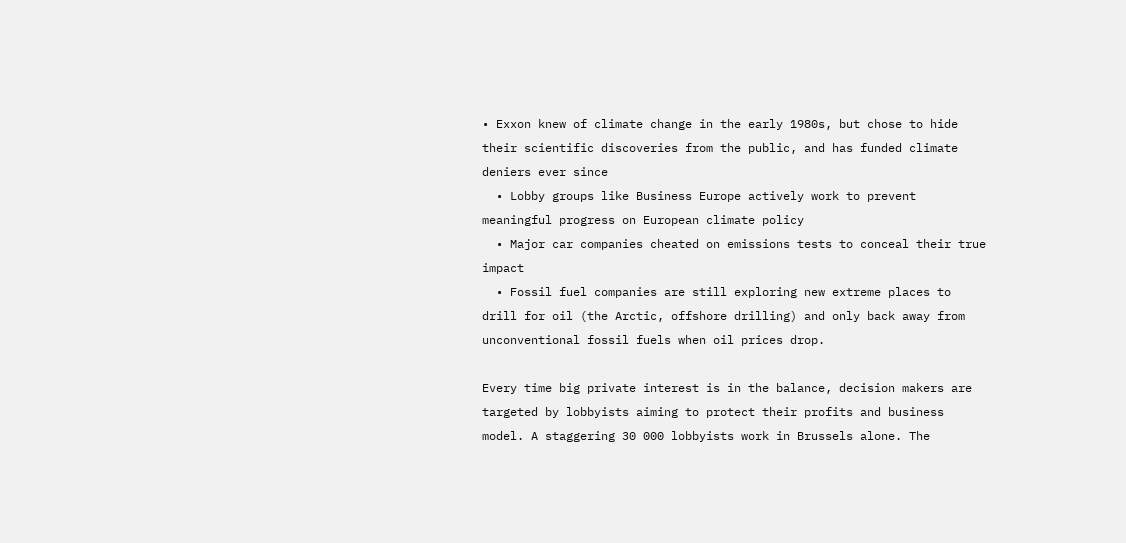• Exxon knew of climate change in the early 1980s, but chose to hide their scientific discoveries from the public, and has funded climate deniers ever since
  • Lobby groups like Business Europe actively work to prevent meaningful progress on European climate policy
  • Major car companies cheated on emissions tests to conceal their true impact
  • Fossil fuel companies are still exploring new extreme places to drill for oil (the Arctic, offshore drilling) and only back away from unconventional fossil fuels when oil prices drop.

Every time big private interest is in the balance, decision makers are targeted by lobbyists aiming to protect their profits and business model. A staggering 30 000 lobbyists work in Brussels alone. The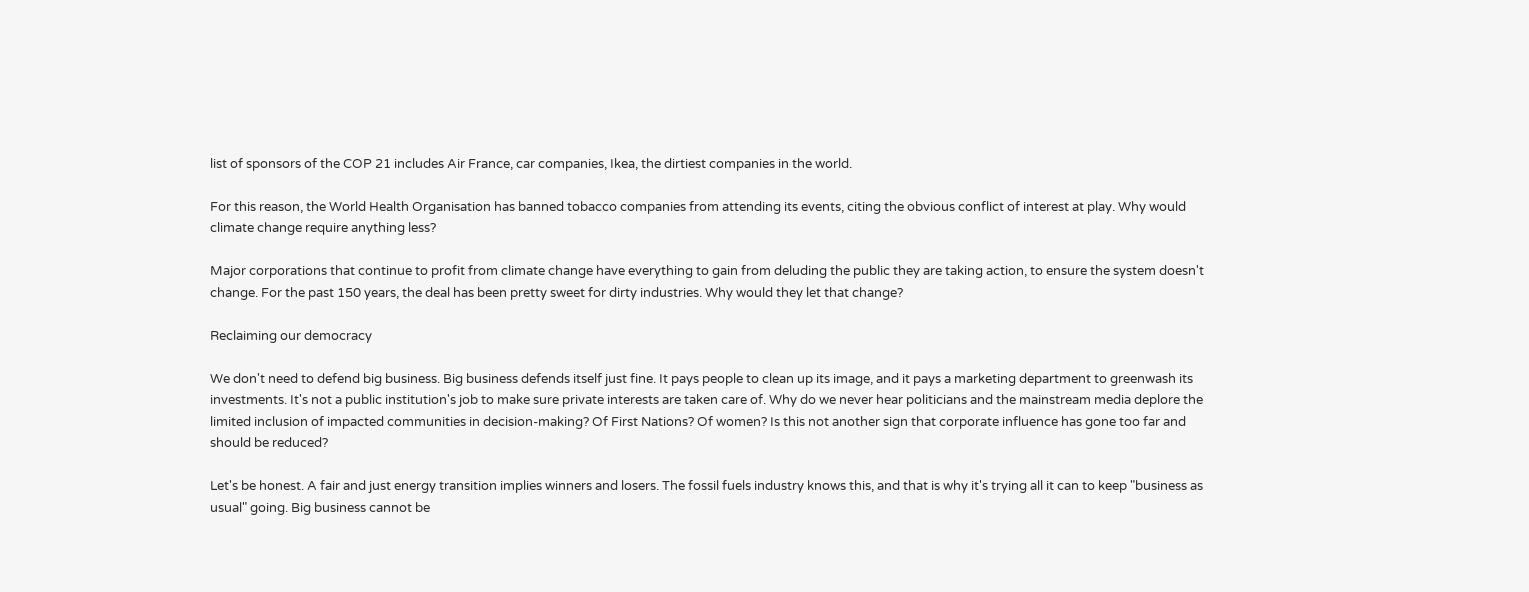list of sponsors of the COP 21 includes Air France, car companies, Ikea, the dirtiest companies in the world.

For this reason, the World Health Organisation has banned tobacco companies from attending its events, citing the obvious conflict of interest at play. Why would climate change require anything less?

Major corporations that continue to profit from climate change have everything to gain from deluding the public they are taking action, to ensure the system doesn't change. For the past 150 years, the deal has been pretty sweet for dirty industries. Why would they let that change?

Reclaiming our democracy

We don't need to defend big business. Big business defends itself just fine. It pays people to clean up its image, and it pays a marketing department to greenwash its investments. It's not a public institution's job to make sure private interests are taken care of. Why do we never hear politicians and the mainstream media deplore the limited inclusion of impacted communities in decision-making? Of First Nations? Of women? Is this not another sign that corporate influence has gone too far and should be reduced?

Let's be honest. A fair and just energy transition implies winners and losers. The fossil fuels industry knows this, and that is why it's trying all it can to keep "business as usual" going. Big business cannot be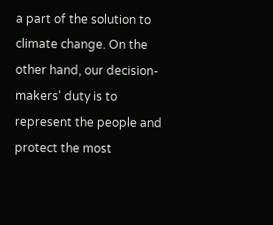a part of the solution to climate change. On the other hand, our decision-makers' duty is to represent the people and protect the most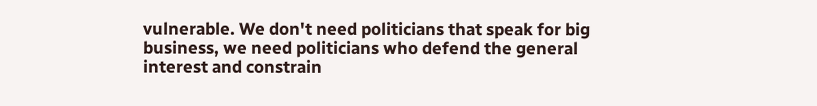vulnerable. We don't need politicians that speak for big business, we need politicians who defend the general interest and constrain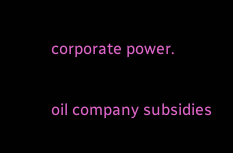corporate power.

oil company subsidies